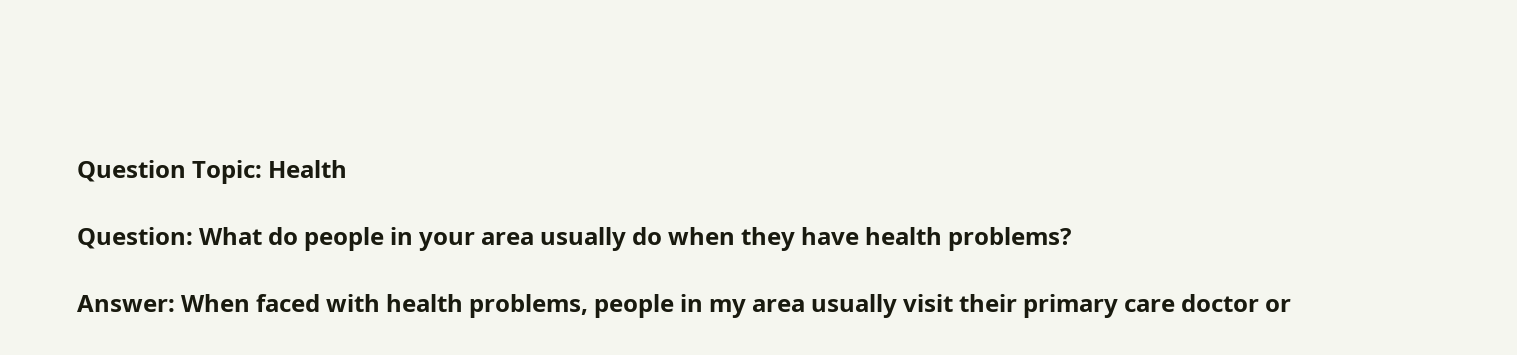Question Topic: Health

Question: What do people in your area usually do when they have health problems?

Answer: When faced with health problems, people in my area usually visit their primary care doctor or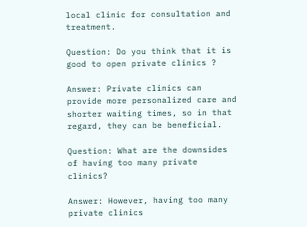local clinic for consultation and treatment.

Question: Do you think that it is good to open private clinics ?

Answer: Private clinics can provide more personalized care and shorter waiting times, so in that regard, they can be beneficial.

Question: What are the downsides of having too many private clinics?

Answer: However, having too many private clinics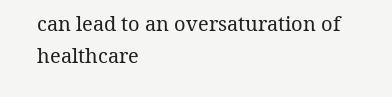can lead to an oversaturation of healthcare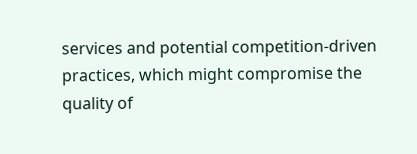services and potential competition-driven practices, which might compromise the quality of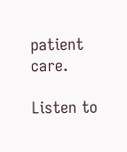patient care.

Listen to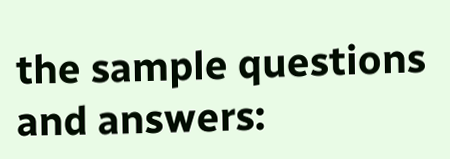the sample questions and answers: